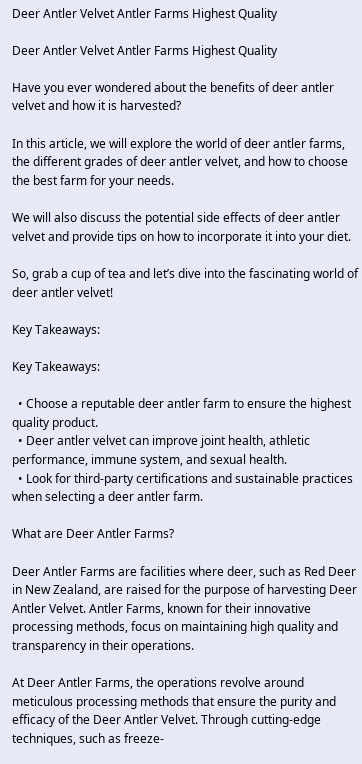Deer Antler Velvet Antler Farms Highest Quality

Deer Antler Velvet Antler Farms Highest Quality

Have you ever wondered about the benefits of deer antler velvet and how it is harvested?

In this article, we will explore the world of deer antler farms, the different grades of deer antler velvet, and how to choose the best farm for your needs.

We will also discuss the potential side effects of deer antler velvet and provide tips on how to incorporate it into your diet.

So, grab a cup of tea and let’s dive into the fascinating world of deer antler velvet!

Key Takeaways:

Key Takeaways:

  • Choose a reputable deer antler farm to ensure the highest quality product.
  • Deer antler velvet can improve joint health, athletic performance, immune system, and sexual health.
  • Look for third-party certifications and sustainable practices when selecting a deer antler farm.

What are Deer Antler Farms?

Deer Antler Farms are facilities where deer, such as Red Deer in New Zealand, are raised for the purpose of harvesting Deer Antler Velvet. Antler Farms, known for their innovative processing methods, focus on maintaining high quality and transparency in their operations.

At Deer Antler Farms, the operations revolve around meticulous processing methods that ensure the purity and efficacy of the Deer Antler Velvet. Through cutting-edge techniques, such as freeze-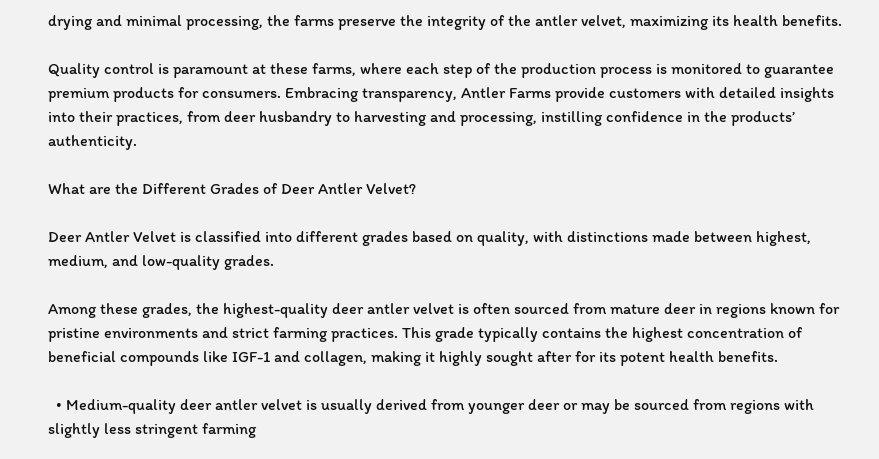drying and minimal processing, the farms preserve the integrity of the antler velvet, maximizing its health benefits.

Quality control is paramount at these farms, where each step of the production process is monitored to guarantee premium products for consumers. Embracing transparency, Antler Farms provide customers with detailed insights into their practices, from deer husbandry to harvesting and processing, instilling confidence in the products’ authenticity.

What are the Different Grades of Deer Antler Velvet?

Deer Antler Velvet is classified into different grades based on quality, with distinctions made between highest, medium, and low-quality grades.

Among these grades, the highest-quality deer antler velvet is often sourced from mature deer in regions known for pristine environments and strict farming practices. This grade typically contains the highest concentration of beneficial compounds like IGF-1 and collagen, making it highly sought after for its potent health benefits.

  • Medium-quality deer antler velvet is usually derived from younger deer or may be sourced from regions with slightly less stringent farming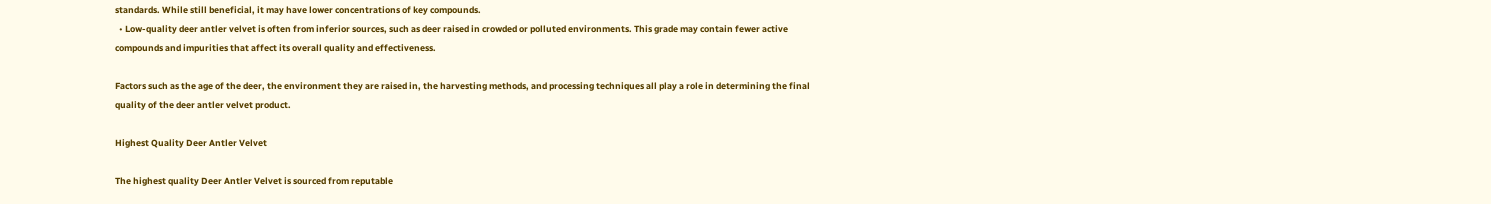standards. While still beneficial, it may have lower concentrations of key compounds.
  • Low-quality deer antler velvet is often from inferior sources, such as deer raised in crowded or polluted environments. This grade may contain fewer active compounds and impurities that affect its overall quality and effectiveness.

Factors such as the age of the deer, the environment they are raised in, the harvesting methods, and processing techniques all play a role in determining the final quality of the deer antler velvet product.

Highest Quality Deer Antler Velvet

The highest quality Deer Antler Velvet is sourced from reputable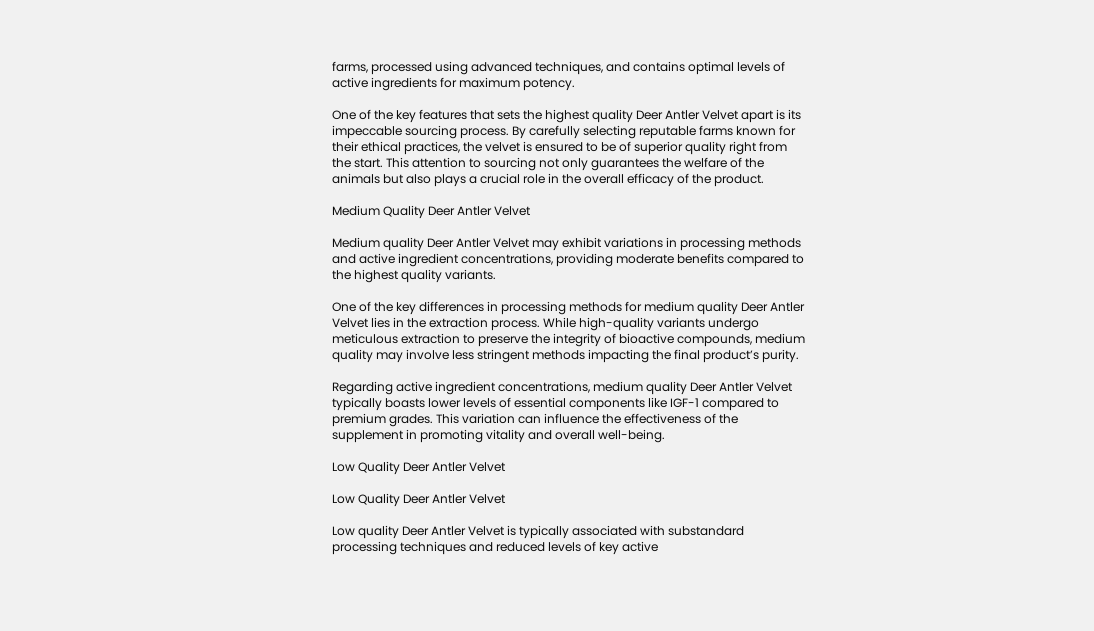farms, processed using advanced techniques, and contains optimal levels of active ingredients for maximum potency.

One of the key features that sets the highest quality Deer Antler Velvet apart is its impeccable sourcing process. By carefully selecting reputable farms known for their ethical practices, the velvet is ensured to be of superior quality right from the start. This attention to sourcing not only guarantees the welfare of the animals but also plays a crucial role in the overall efficacy of the product.

Medium Quality Deer Antler Velvet

Medium quality Deer Antler Velvet may exhibit variations in processing methods and active ingredient concentrations, providing moderate benefits compared to the highest quality variants.

One of the key differences in processing methods for medium quality Deer Antler Velvet lies in the extraction process. While high-quality variants undergo meticulous extraction to preserve the integrity of bioactive compounds, medium quality may involve less stringent methods impacting the final product’s purity.

Regarding active ingredient concentrations, medium quality Deer Antler Velvet typically boasts lower levels of essential components like IGF-1 compared to premium grades. This variation can influence the effectiveness of the supplement in promoting vitality and overall well-being.

Low Quality Deer Antler Velvet

Low Quality Deer Antler Velvet

Low quality Deer Antler Velvet is typically associated with substandard processing techniques and reduced levels of key active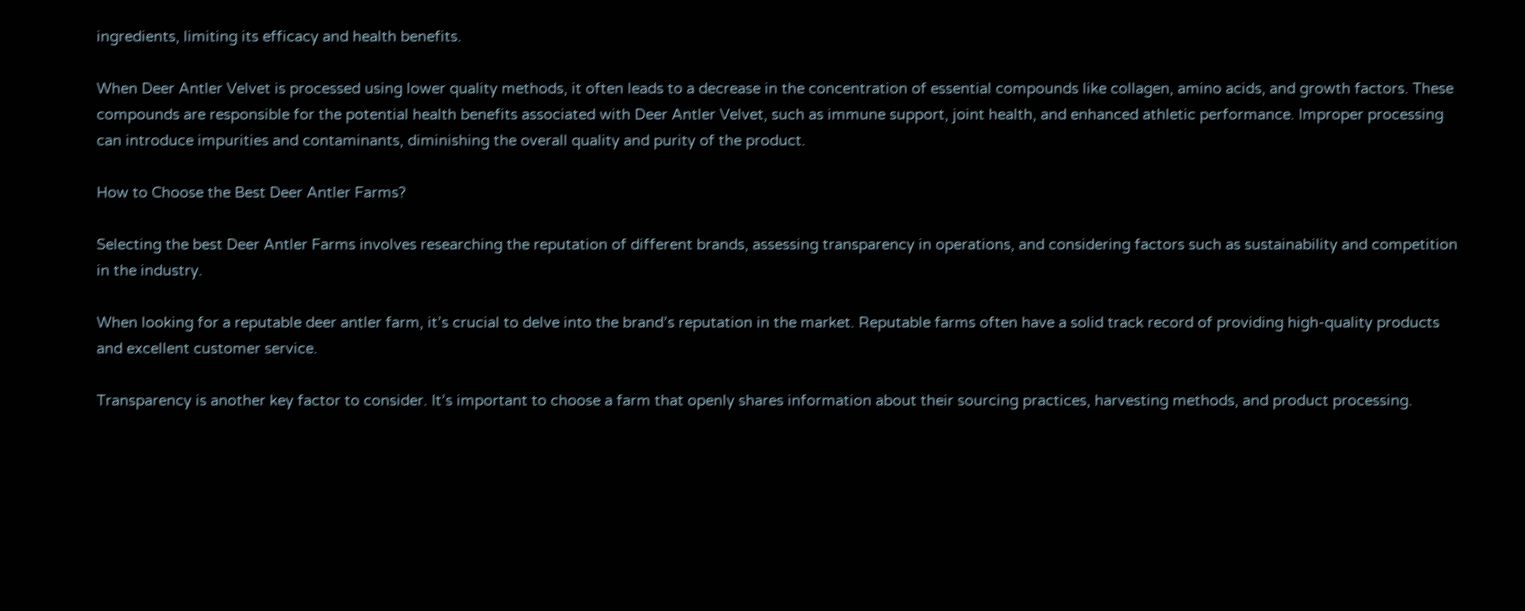ingredients, limiting its efficacy and health benefits.

When Deer Antler Velvet is processed using lower quality methods, it often leads to a decrease in the concentration of essential compounds like collagen, amino acids, and growth factors. These compounds are responsible for the potential health benefits associated with Deer Antler Velvet, such as immune support, joint health, and enhanced athletic performance. Improper processing can introduce impurities and contaminants, diminishing the overall quality and purity of the product.

How to Choose the Best Deer Antler Farms?

Selecting the best Deer Antler Farms involves researching the reputation of different brands, assessing transparency in operations, and considering factors such as sustainability and competition in the industry.

When looking for a reputable deer antler farm, it’s crucial to delve into the brand’s reputation in the market. Reputable farms often have a solid track record of providing high-quality products and excellent customer service.

Transparency is another key factor to consider. It’s important to choose a farm that openly shares information about their sourcing practices, harvesting methods, and product processing.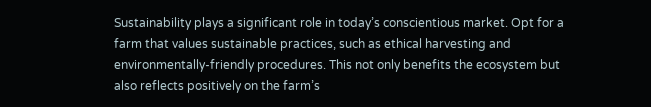Sustainability plays a significant role in today’s conscientious market. Opt for a farm that values sustainable practices, such as ethical harvesting and environmentally-friendly procedures. This not only benefits the ecosystem but also reflects positively on the farm’s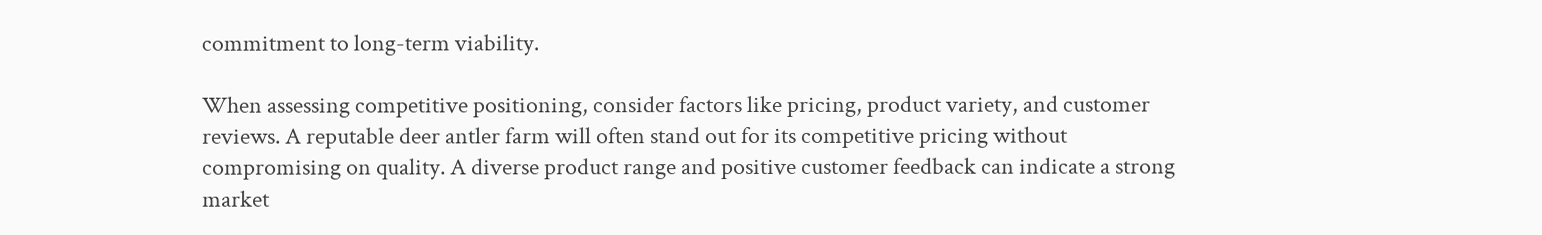commitment to long-term viability.

When assessing competitive positioning, consider factors like pricing, product variety, and customer reviews. A reputable deer antler farm will often stand out for its competitive pricing without compromising on quality. A diverse product range and positive customer feedback can indicate a strong market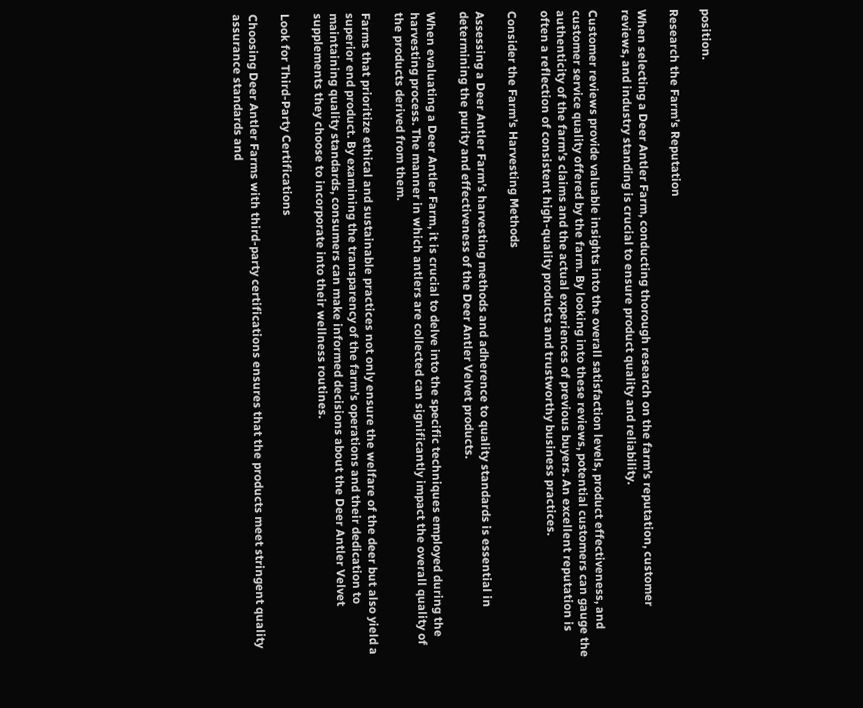position.

Research the Farm’s Reputation

When selecting a Deer Antler Farm, conducting thorough research on the farm’s reputation, customer reviews, and industry standing is crucial to ensure product quality and reliability.

Customer reviews provide valuable insights into the overall satisfaction levels, product effectiveness, and customer service quality offered by the farm. By looking into these reviews, potential customers can gauge the authenticity of the farm’s claims and the actual experiences of previous buyers. An excellent reputation is often a reflection of consistent high-quality products and trustworthy business practices.

Consider the Farm’s Harvesting Methods

Assessing a Deer Antler Farm’s harvesting methods and adherence to quality standards is essential in determining the purity and effectiveness of the Deer Antler Velvet products.

When evaluating a Deer Antler Farm, it is crucial to delve into the specific techniques employed during the harvesting process. The manner in which antlers are collected can significantly impact the overall quality of the products derived from them.

Farms that prioritize ethical and sustainable practices not only ensure the welfare of the deer but also yield a superior end product. By examining the transparency of the farm’s operations and their dedication to maintaining quality standards, consumers can make informed decisions about the Deer Antler Velvet supplements they choose to incorporate into their wellness routines.

Look for Third-Party Certifications

Choosing Deer Antler Farms with third-party certifications ensures that the products meet stringent quality assurance standards and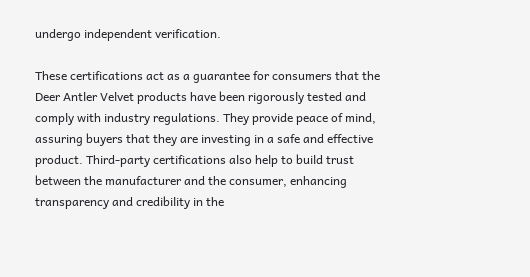undergo independent verification.

These certifications act as a guarantee for consumers that the Deer Antler Velvet products have been rigorously tested and comply with industry regulations. They provide peace of mind, assuring buyers that they are investing in a safe and effective product. Third-party certifications also help to build trust between the manufacturer and the consumer, enhancing transparency and credibility in the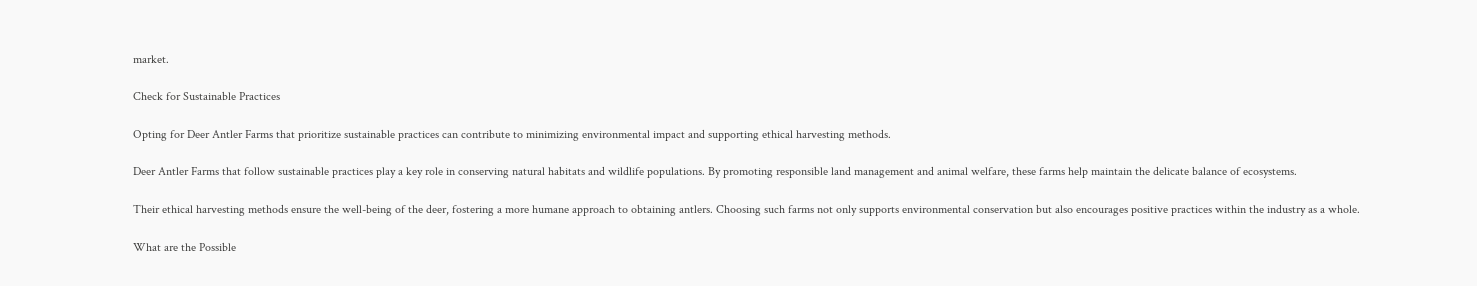market.

Check for Sustainable Practices

Opting for Deer Antler Farms that prioritize sustainable practices can contribute to minimizing environmental impact and supporting ethical harvesting methods.

Deer Antler Farms that follow sustainable practices play a key role in conserving natural habitats and wildlife populations. By promoting responsible land management and animal welfare, these farms help maintain the delicate balance of ecosystems.

Their ethical harvesting methods ensure the well-being of the deer, fostering a more humane approach to obtaining antlers. Choosing such farms not only supports environmental conservation but also encourages positive practices within the industry as a whole.

What are the Possible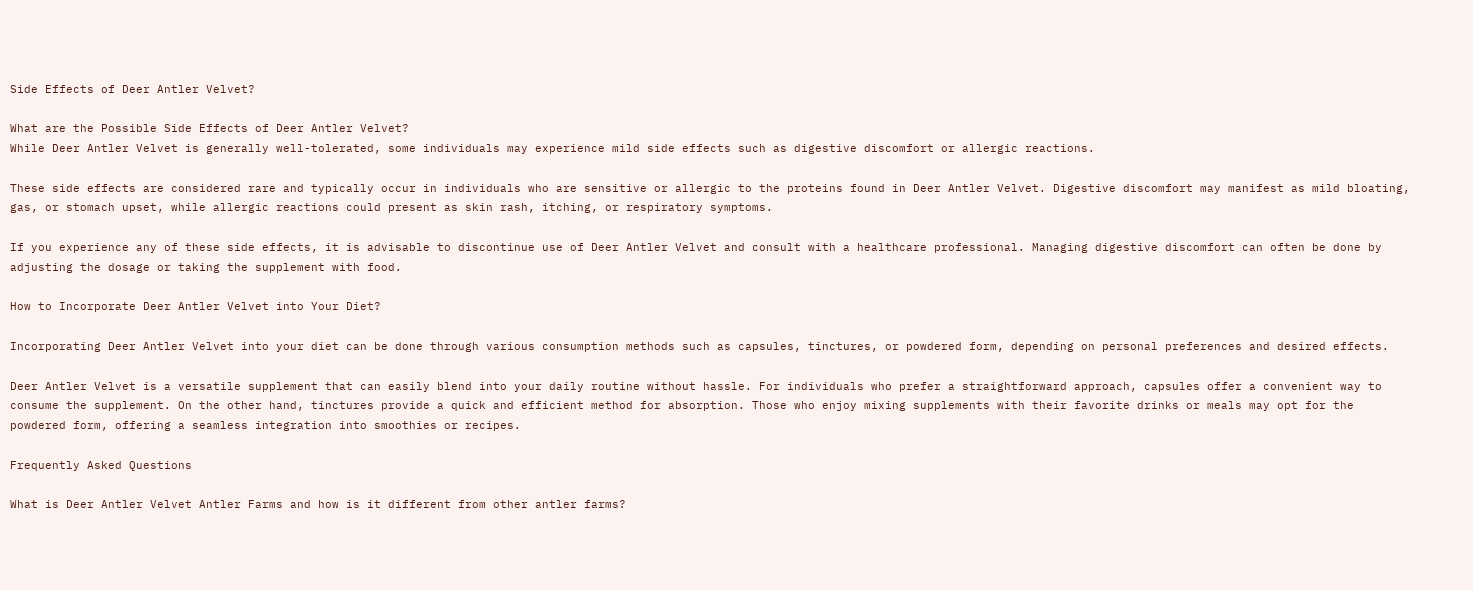Side Effects of Deer Antler Velvet?

What are the Possible Side Effects of Deer Antler Velvet?
While Deer Antler Velvet is generally well-tolerated, some individuals may experience mild side effects such as digestive discomfort or allergic reactions.

These side effects are considered rare and typically occur in individuals who are sensitive or allergic to the proteins found in Deer Antler Velvet. Digestive discomfort may manifest as mild bloating, gas, or stomach upset, while allergic reactions could present as skin rash, itching, or respiratory symptoms.

If you experience any of these side effects, it is advisable to discontinue use of Deer Antler Velvet and consult with a healthcare professional. Managing digestive discomfort can often be done by adjusting the dosage or taking the supplement with food.

How to Incorporate Deer Antler Velvet into Your Diet?

Incorporating Deer Antler Velvet into your diet can be done through various consumption methods such as capsules, tinctures, or powdered form, depending on personal preferences and desired effects.

Deer Antler Velvet is a versatile supplement that can easily blend into your daily routine without hassle. For individuals who prefer a straightforward approach, capsules offer a convenient way to consume the supplement. On the other hand, tinctures provide a quick and efficient method for absorption. Those who enjoy mixing supplements with their favorite drinks or meals may opt for the powdered form, offering a seamless integration into smoothies or recipes.

Frequently Asked Questions

What is Deer Antler Velvet Antler Farms and how is it different from other antler farms?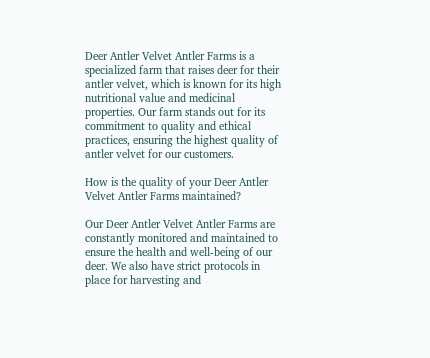Deer Antler Velvet Antler Farms is a specialized farm that raises deer for their antler velvet, which is known for its high nutritional value and medicinal properties. Our farm stands out for its commitment to quality and ethical practices, ensuring the highest quality of antler velvet for our customers.

How is the quality of your Deer Antler Velvet Antler Farms maintained?

Our Deer Antler Velvet Antler Farms are constantly monitored and maintained to ensure the health and well-being of our deer. We also have strict protocols in place for harvesting and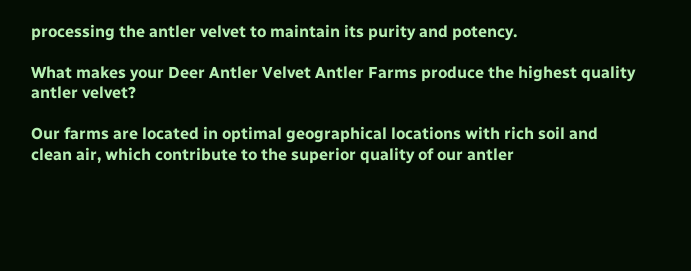processing the antler velvet to maintain its purity and potency.

What makes your Deer Antler Velvet Antler Farms produce the highest quality antler velvet?

Our farms are located in optimal geographical locations with rich soil and clean air, which contribute to the superior quality of our antler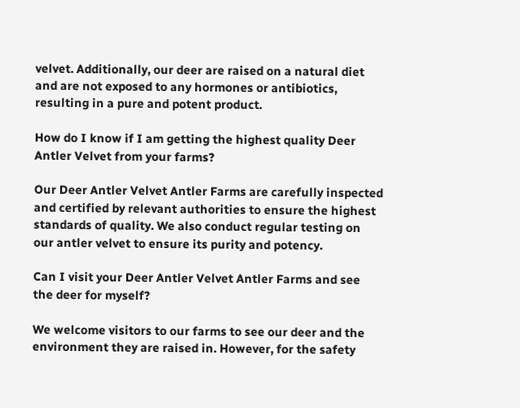velvet. Additionally, our deer are raised on a natural diet and are not exposed to any hormones or antibiotics, resulting in a pure and potent product.

How do I know if I am getting the highest quality Deer Antler Velvet from your farms?

Our Deer Antler Velvet Antler Farms are carefully inspected and certified by relevant authorities to ensure the highest standards of quality. We also conduct regular testing on our antler velvet to ensure its purity and potency.

Can I visit your Deer Antler Velvet Antler Farms and see the deer for myself?

We welcome visitors to our farms to see our deer and the environment they are raised in. However, for the safety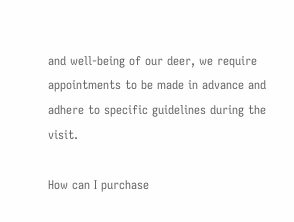and well-being of our deer, we require appointments to be made in advance and adhere to specific guidelines during the visit.

How can I purchase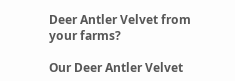Deer Antler Velvet from your farms?

Our Deer Antler Velvet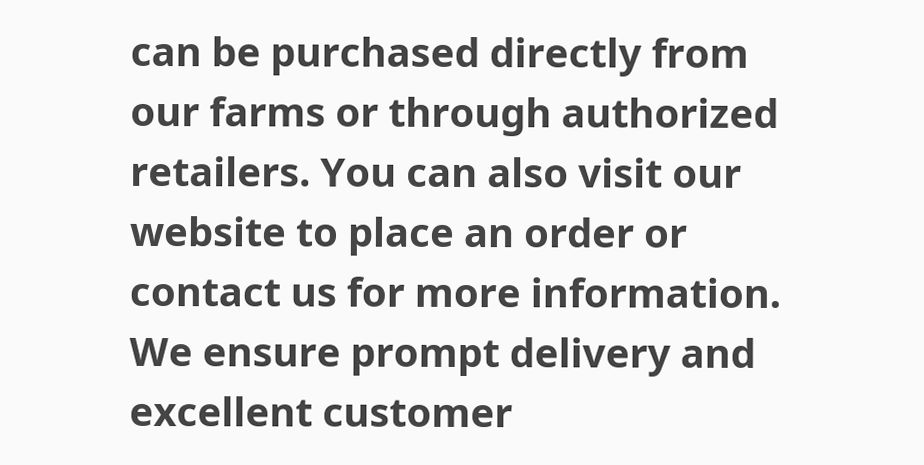can be purchased directly from our farms or through authorized retailers. You can also visit our website to place an order or contact us for more information. We ensure prompt delivery and excellent customer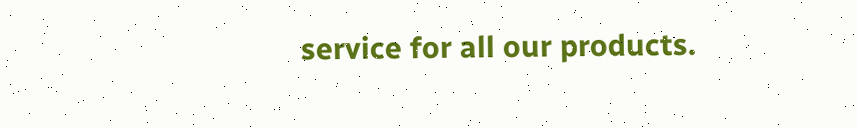service for all our products.